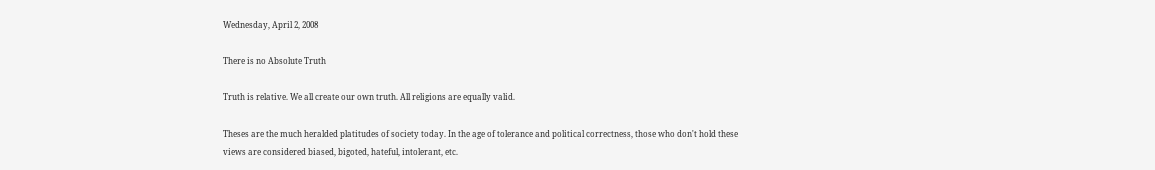Wednesday, April 2, 2008

There is no Absolute Truth

Truth is relative. We all create our own truth. All religions are equally valid.

Theses are the much heralded platitudes of society today. In the age of tolerance and political correctness, those who don't hold these views are considered biased, bigoted, hateful, intolerant, etc.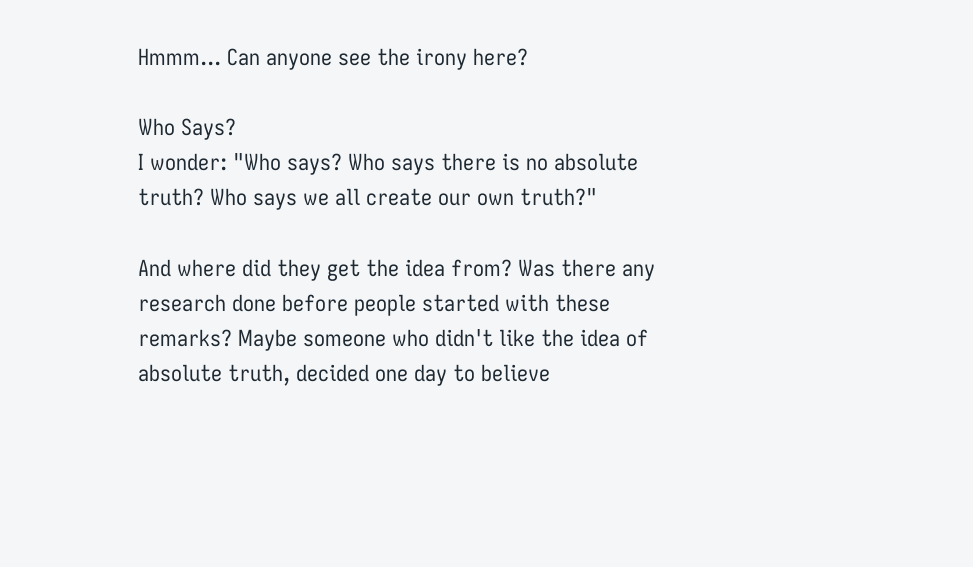Hmmm... Can anyone see the irony here?

Who Says?
I wonder: "Who says? Who says there is no absolute truth? Who says we all create our own truth?"

And where did they get the idea from? Was there any research done before people started with these remarks? Maybe someone who didn't like the idea of absolute truth, decided one day to believe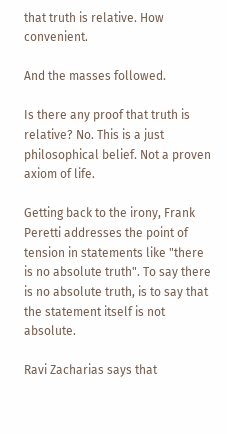that truth is relative. How convenient.

And the masses followed.

Is there any proof that truth is relative? No. This is a just philosophical belief. Not a proven axiom of life.

Getting back to the irony, Frank Peretti addresses the point of tension in statements like "there is no absolute truth". To say there is no absolute truth, is to say that the statement itself is not absolute.

Ravi Zacharias says that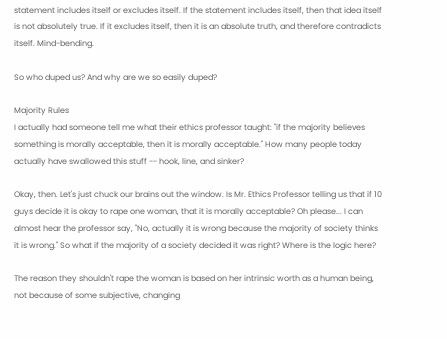statement includes itself or excludes itself. If the statement includes itself, then that idea itself is not absolutely true. If it excludes itself, then it is an absolute truth, and therefore contradicts itself. Mind-bending.

So who duped us? And why are we so easily duped?

Majority Rules
I actually had someone tell me what their ethics professor taught: "if the majority believes something is morally acceptable, then it is morally acceptable." How many people today actually have swallowed this stuff -- hook, line, and sinker?

Okay, then. Let's just chuck our brains out the window. Is Mr. Ethics Professor telling us that if 10 guys decide it is okay to rape one woman, that it is morally acceptable? Oh please... I can almost hear the professor say, "No, actually it is wrong because the majority of society thinks it is wrong." So what if the majority of a society decided it was right? Where is the logic here?

The reason they shouldn't rape the woman is based on her intrinsic worth as a human being, not because of some subjective, changing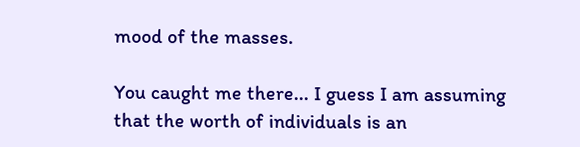mood of the masses.

You caught me there... I guess I am assuming that the worth of individuals is an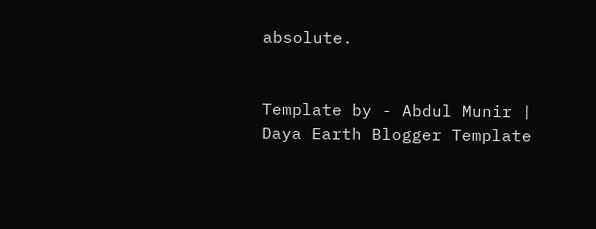absolute.


Template by - Abdul Munir | Daya Earth Blogger Template